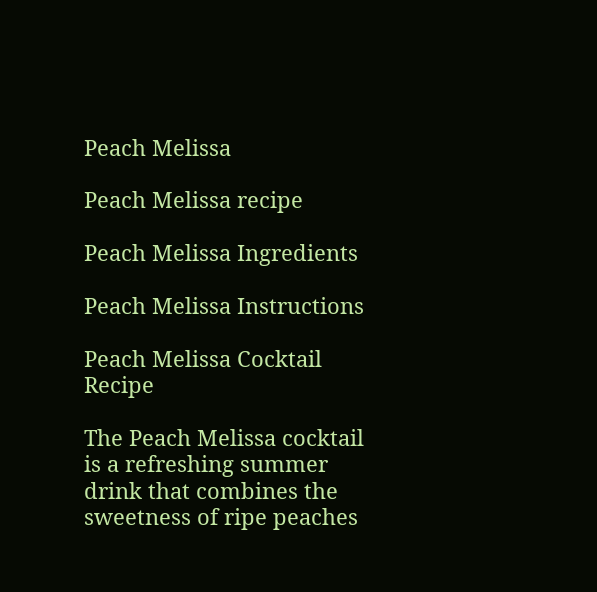Peach Melissa

Peach Melissa recipe

Peach Melissa Ingredients

Peach Melissa Instructions

Peach Melissa Cocktail Recipe

The Peach Melissa cocktail is a refreshing summer drink that combines the sweetness of ripe peaches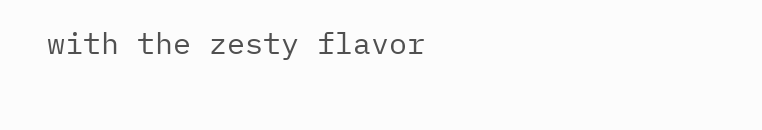with the zesty flavor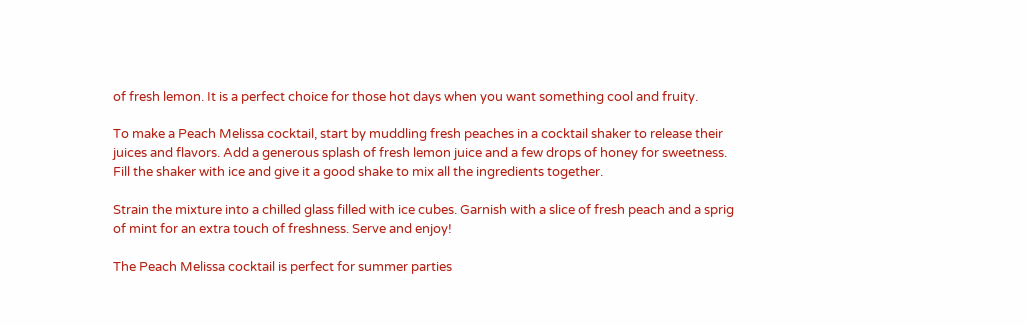of fresh lemon. It is a perfect choice for those hot days when you want something cool and fruity.

To make a Peach Melissa cocktail, start by muddling fresh peaches in a cocktail shaker to release their juices and flavors. Add a generous splash of fresh lemon juice and a few drops of honey for sweetness. Fill the shaker with ice and give it a good shake to mix all the ingredients together.

Strain the mixture into a chilled glass filled with ice cubes. Garnish with a slice of fresh peach and a sprig of mint for an extra touch of freshness. Serve and enjoy!

The Peach Melissa cocktail is perfect for summer parties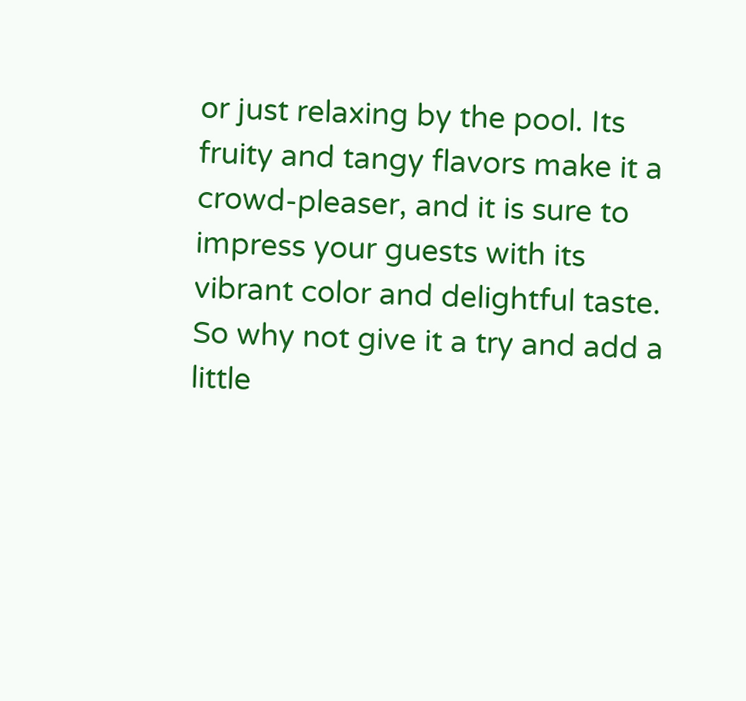or just relaxing by the pool. Its fruity and tangy flavors make it a crowd-pleaser, and it is sure to impress your guests with its vibrant color and delightful taste. So why not give it a try and add a little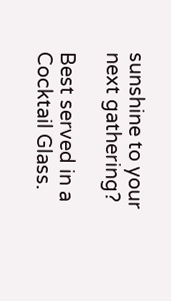sunshine to your next gathering?

Best served in a Cocktail Glass.